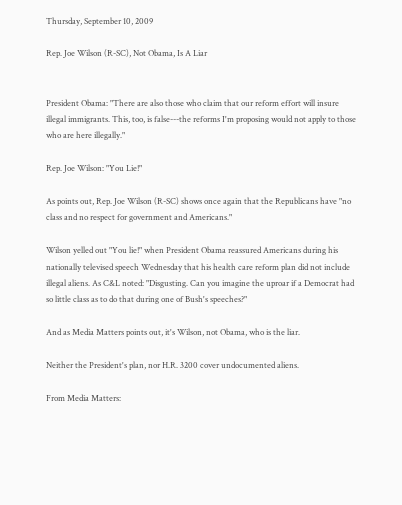Thursday, September 10, 2009

Rep. Joe Wilson (R-SC), Not Obama, Is A Liar


President Obama: "There are also those who claim that our reform effort will insure illegal immigrants. This, too, is false---the reforms I'm proposing would not apply to those who are here illegally."

Rep. Joe Wilson: "You Lie!"

As points out, Rep. Joe Wilson (R-SC) shows once again that the Republicans have "no class and no respect for government and Americans."

Wilson yelled out "You lie!" when President Obama reassured Americans during his nationally televised speech Wednesday that his health care reform plan did not include illegal aliens. As C&L noted: "Disgusting. Can you imagine the uproar if a Democrat had so little class as to do that during one of Bush's speeches?"

And as Media Matters points out, it's Wilson, not Obama, who is the liar.

Neither the President's plan, nor H.R. 3200 cover undocumented aliens.

From Media Matters: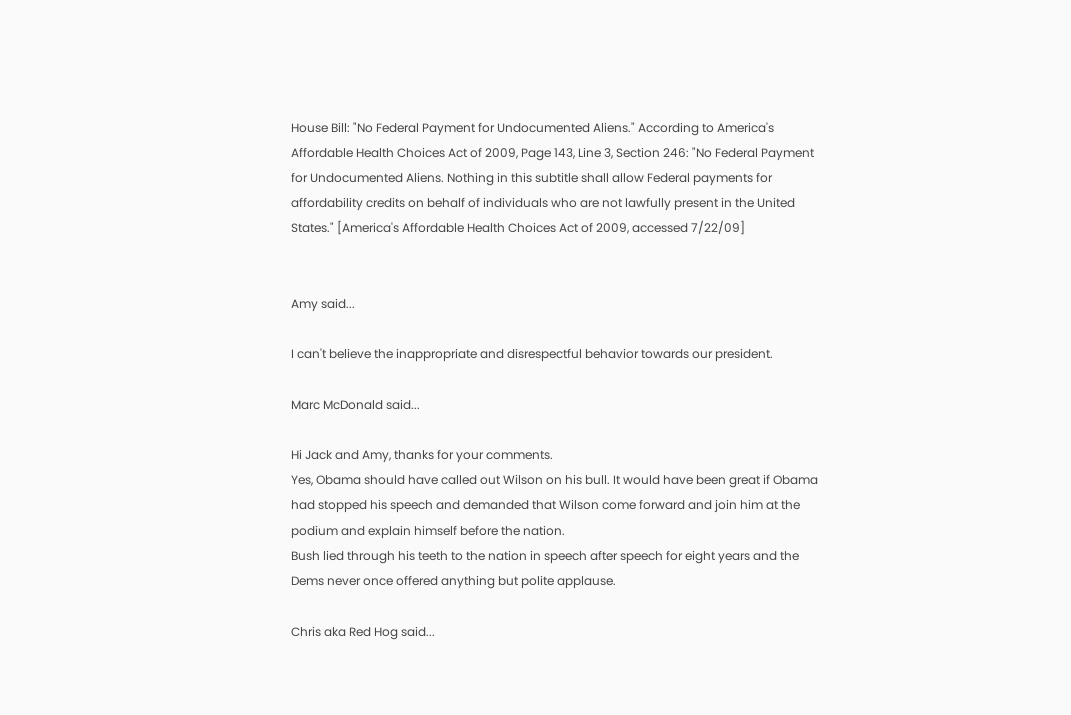House Bill: "No Federal Payment for Undocumented Aliens." According to America's Affordable Health Choices Act of 2009, Page 143, Line 3, Section 246: "No Federal Payment for Undocumented Aliens. Nothing in this subtitle shall allow Federal payments for affordability credits on behalf of individuals who are not lawfully present in the United States." [America's Affordable Health Choices Act of 2009, accessed 7/22/09]


Amy said...

I can't believe the inappropriate and disrespectful behavior towards our president.

Marc McDonald said...

Hi Jack and Amy, thanks for your comments.
Yes, Obama should have called out Wilson on his bull. It would have been great if Obama had stopped his speech and demanded that Wilson come forward and join him at the podium and explain himself before the nation.
Bush lied through his teeth to the nation in speech after speech for eight years and the Dems never once offered anything but polite applause.

Chris aka Red Hog said...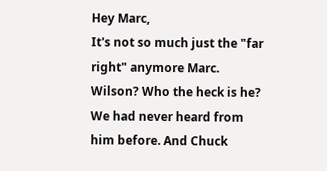Hey Marc,
It's not so much just the "far right" anymore Marc. Wilson? Who the heck is he? We had never heard from him before. And Chuck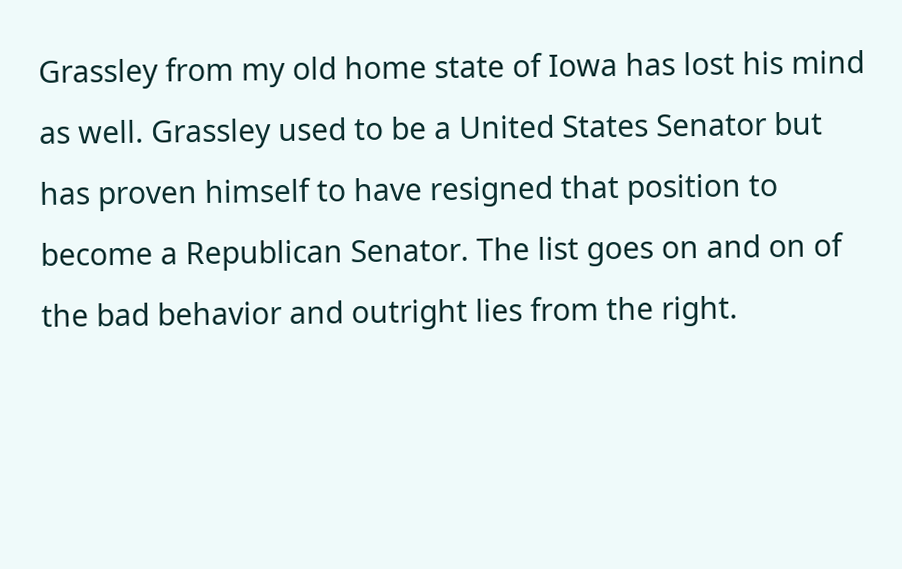Grassley from my old home state of Iowa has lost his mind as well. Grassley used to be a United States Senator but has proven himself to have resigned that position to become a Republican Senator. The list goes on and on of the bad behavior and outright lies from the right.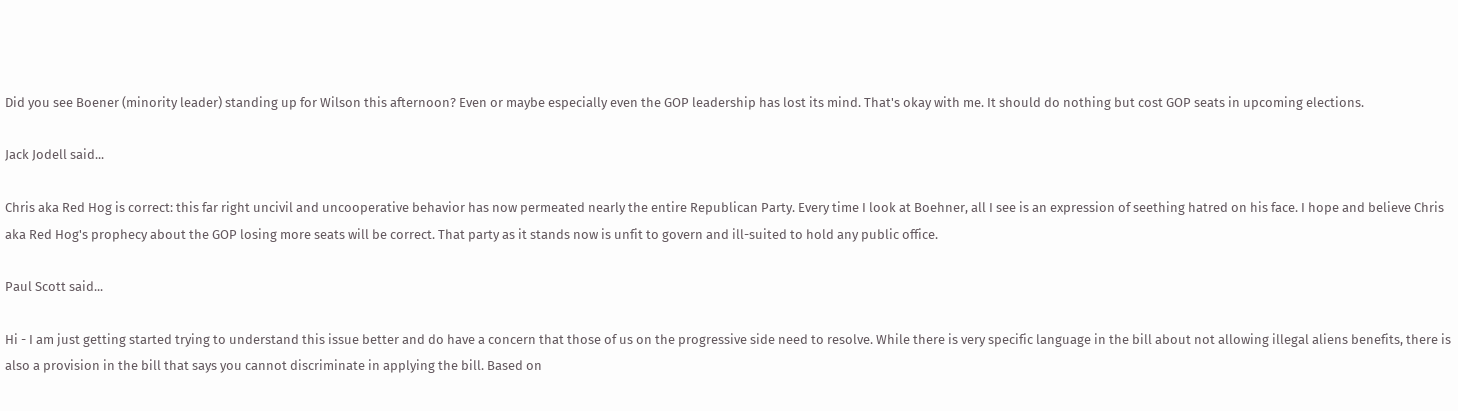Did you see Boener (minority leader) standing up for Wilson this afternoon? Even or maybe especially even the GOP leadership has lost its mind. That's okay with me. It should do nothing but cost GOP seats in upcoming elections.

Jack Jodell said...

Chris aka Red Hog is correct: this far right uncivil and uncooperative behavior has now permeated nearly the entire Republican Party. Every time I look at Boehner, all I see is an expression of seething hatred on his face. I hope and believe Chris aka Red Hog's prophecy about the GOP losing more seats will be correct. That party as it stands now is unfit to govern and ill-suited to hold any public office.

Paul Scott said...

Hi - I am just getting started trying to understand this issue better and do have a concern that those of us on the progressive side need to resolve. While there is very specific language in the bill about not allowing illegal aliens benefits, there is also a provision in the bill that says you cannot discriminate in applying the bill. Based on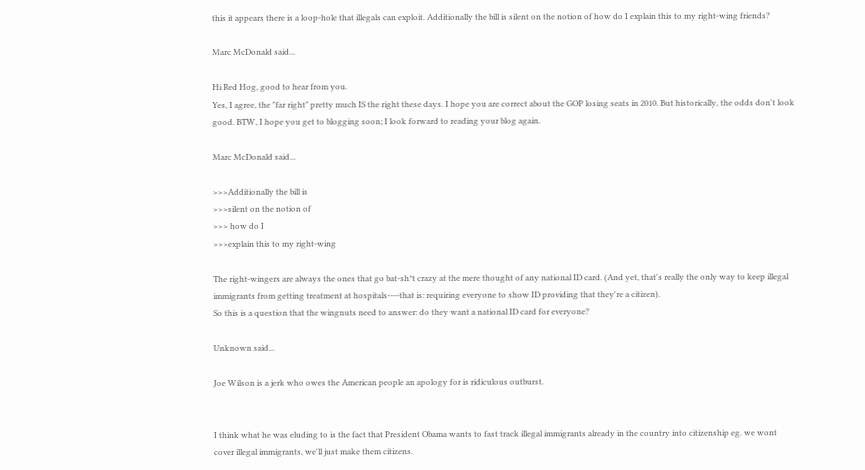this it appears there is a loop-hole that illegals can exploit. Additionally the bill is silent on the notion of how do I explain this to my right-wing friends?

Marc McDonald said...

Hi Red Hog, good to hear from you.
Yes, I agree, the "far right" pretty much IS the right these days. I hope you are correct about the GOP losing seats in 2010. But historically, the odds don't look good. BTW, I hope you get to blogging soon; I look forward to reading your blog again.

Marc McDonald said...

>>>Additionally the bill is
>>>silent on the notion of
>>> how do I
>>>explain this to my right-wing

The right-wingers are always the ones that go bat-sh*t crazy at the mere thought of any national ID card. (And yet, that's really the only way to keep illegal immigrants from getting treatment at hospitals----that is: requiring everyone to show ID providing that they're a citizen).
So this is a question that the wingnuts need to answer: do they want a national ID card for everyone?

Unknown said...

Joe Wilson is a jerk who owes the American people an apology for is ridiculous outburst.


I think what he was eluding to is the fact that President Obama wants to fast track illegal immigrants already in the country into citizenship eg. we wont cover illegal immigrants, we'll just make them citizens.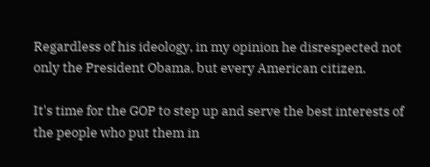Regardless of his ideology, in my opinion he disrespected not only the President Obama, but every American citizen.

It's time for the GOP to step up and serve the best interests of the people who put them in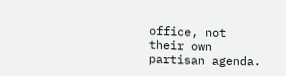office, not their own partisan agenda.